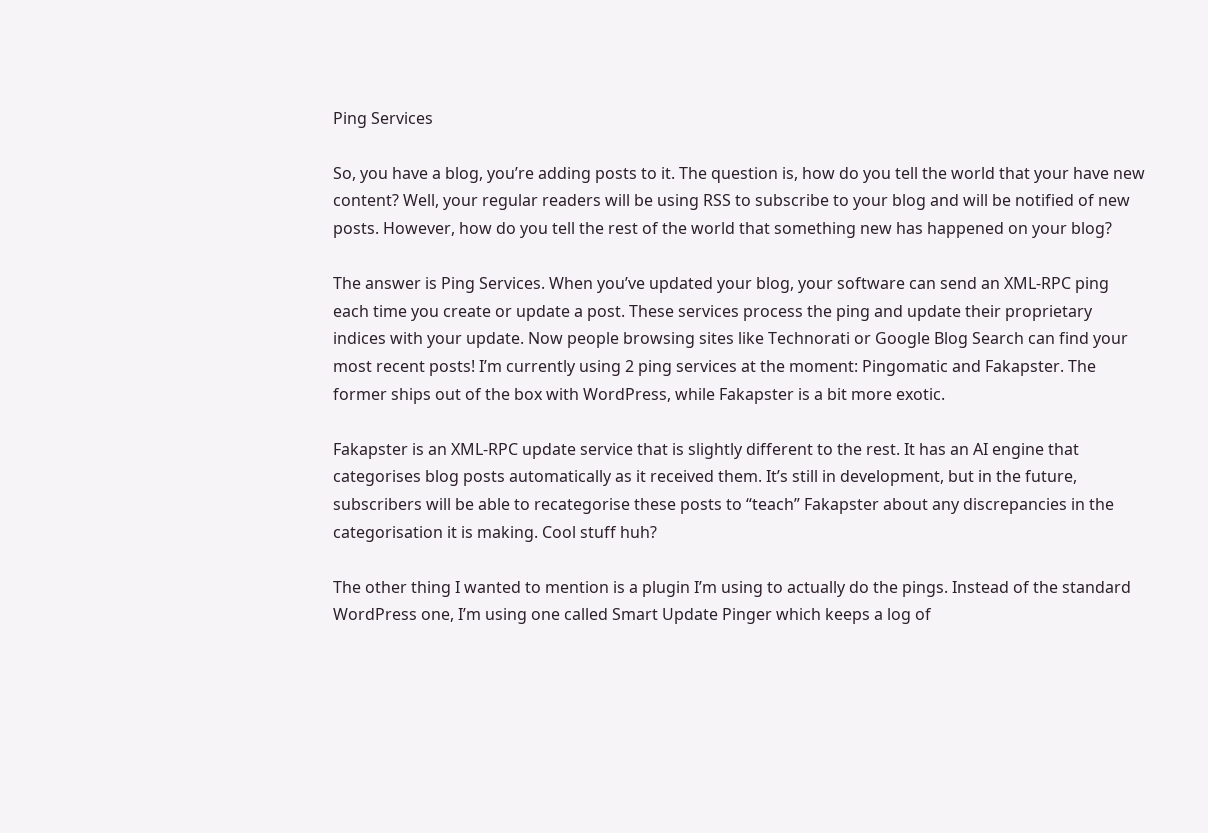Ping Services

So, you have a blog, you’re adding posts to it. The question is, how do you tell the world that your have new content? Well, your regular readers will be using RSS to subscribe to your blog and will be notified of new posts. However, how do you tell the rest of the world that something new has happened on your blog?

The answer is Ping Services. When you’ve updated your blog, your software can send an XML-RPC ping each time you create or update a post. These services process the ping and update their proprietary indices with your update. Now people browsing sites like Technorati or Google Blog Search can find your most recent posts! I’m currently using 2 ping services at the moment: Pingomatic and Fakapster. The former ships out of the box with WordPress, while Fakapster is a bit more exotic.

Fakapster is an XML-RPC update service that is slightly different to the rest. It has an AI engine that categorises blog posts automatically as it received them. It’s still in development, but in the future, subscribers will be able to recategorise these posts to “teach” Fakapster about any discrepancies in the categorisation it is making. Cool stuff huh?

The other thing I wanted to mention is a plugin I’m using to actually do the pings. Instead of the standard WordPress one, I’m using one called Smart Update Pinger which keeps a log of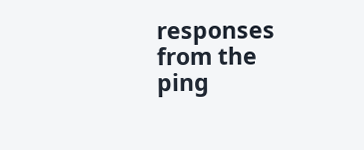responses from the ping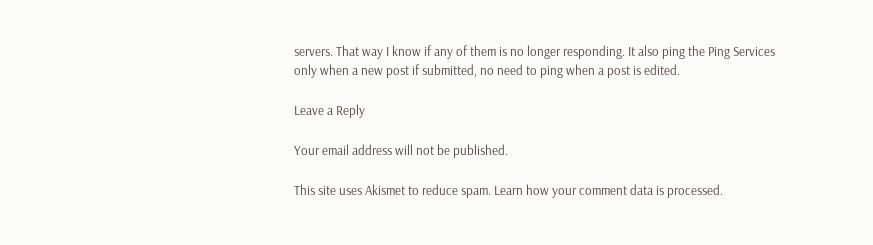servers. That way I know if any of them is no longer responding. It also ping the Ping Services only when a new post if submitted, no need to ping when a post is edited.

Leave a Reply

Your email address will not be published.

This site uses Akismet to reduce spam. Learn how your comment data is processed.